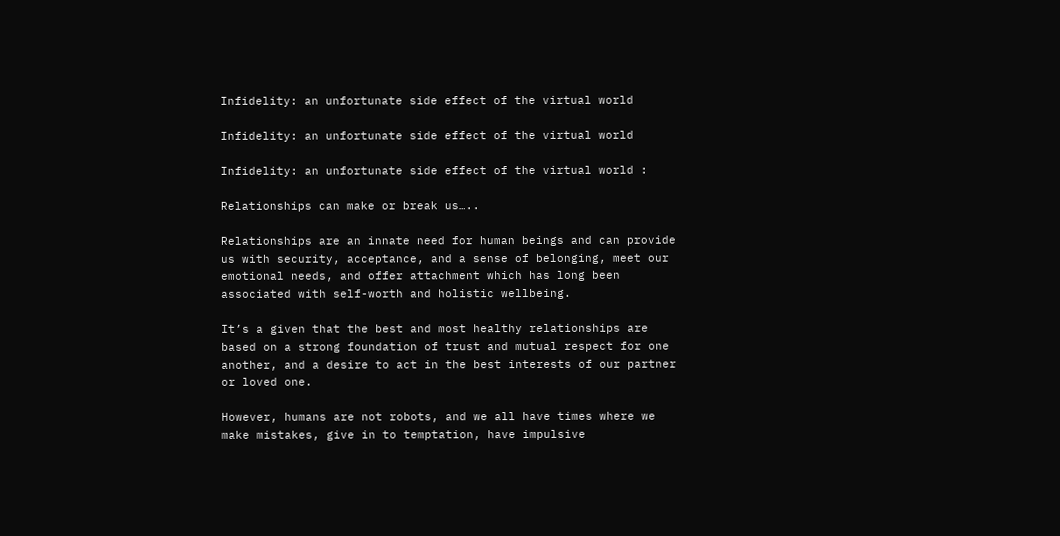Infidelity: an unfortunate side effect of the virtual world

Infidelity: an unfortunate side effect of the virtual world

Infidelity: an unfortunate side effect of the virtual world :

Relationships can make or break us…..

Relationships are an innate need for human beings and can provide us with security, acceptance, and a sense of belonging, meet our emotional needs, and offer attachment which has long been associated with self-worth and holistic wellbeing.

It’s a given that the best and most healthy relationships are based on a strong foundation of trust and mutual respect for one another, and a desire to act in the best interests of our partner or loved one.

However, humans are not robots, and we all have times where we make mistakes, give in to temptation, have impulsive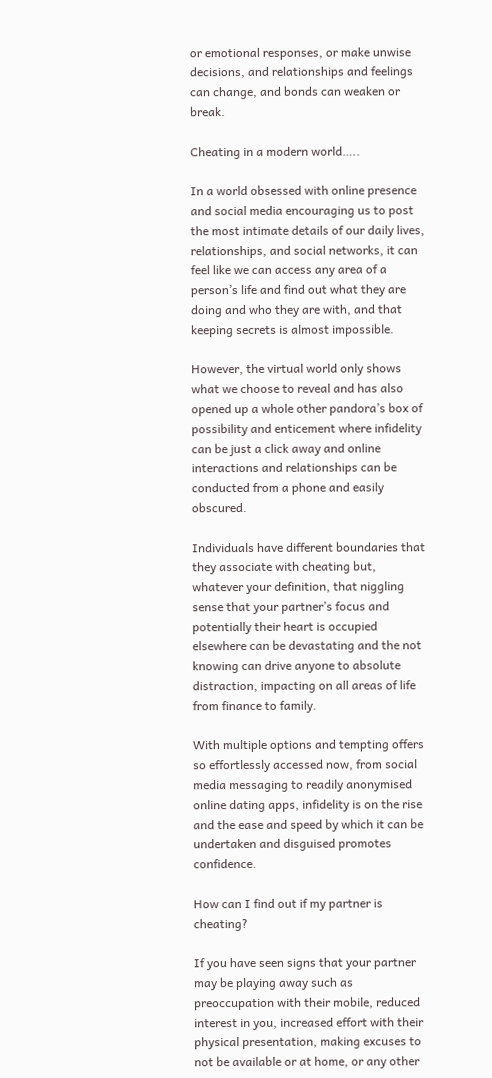or emotional responses, or make unwise decisions, and relationships and feelings can change, and bonds can weaken or break.

Cheating in a modern world…..

In a world obsessed with online presence and social media encouraging us to post the most intimate details of our daily lives, relationships, and social networks, it can feel like we can access any area of a person’s life and find out what they are doing and who they are with, and that keeping secrets is almost impossible.

However, the virtual world only shows what we choose to reveal and has also opened up a whole other pandora’s box of possibility and enticement where infidelity can be just a click away and online interactions and relationships can be conducted from a phone and easily obscured.

Individuals have different boundaries that they associate with cheating but, whatever your definition, that niggling sense that your partner’s focus and potentially their heart is occupied elsewhere can be devastating and the not knowing can drive anyone to absolute distraction, impacting on all areas of life from finance to family.

With multiple options and tempting offers so effortlessly accessed now, from social media messaging to readily anonymised online dating apps, infidelity is on the rise and the ease and speed by which it can be undertaken and disguised promotes confidence.

How can I find out if my partner is cheating?

If you have seen signs that your partner may be playing away such as preoccupation with their mobile, reduced interest in you, increased effort with their physical presentation, making excuses to not be available or at home, or any other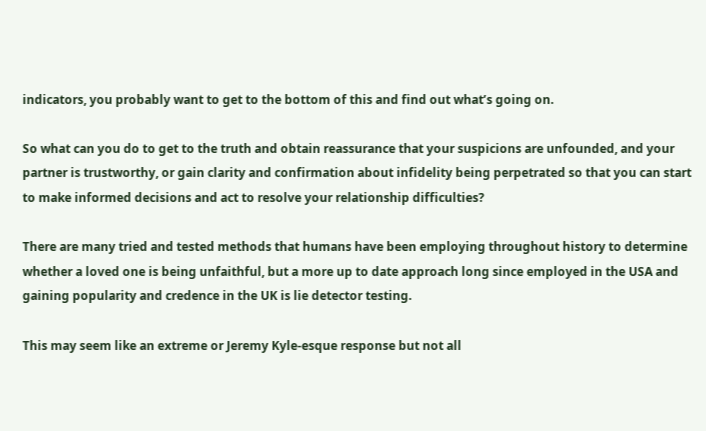indicators, you probably want to get to the bottom of this and find out what’s going on.

So what can you do to get to the truth and obtain reassurance that your suspicions are unfounded, and your partner is trustworthy, or gain clarity and confirmation about infidelity being perpetrated so that you can start to make informed decisions and act to resolve your relationship difficulties?

There are many tried and tested methods that humans have been employing throughout history to determine whether a loved one is being unfaithful, but a more up to date approach long since employed in the USA and gaining popularity and credence in the UK is lie detector testing.

This may seem like an extreme or Jeremy Kyle-esque response but not all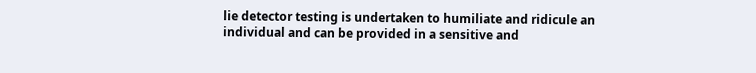lie detector testing is undertaken to humiliate and ridicule an individual and can be provided in a sensitive and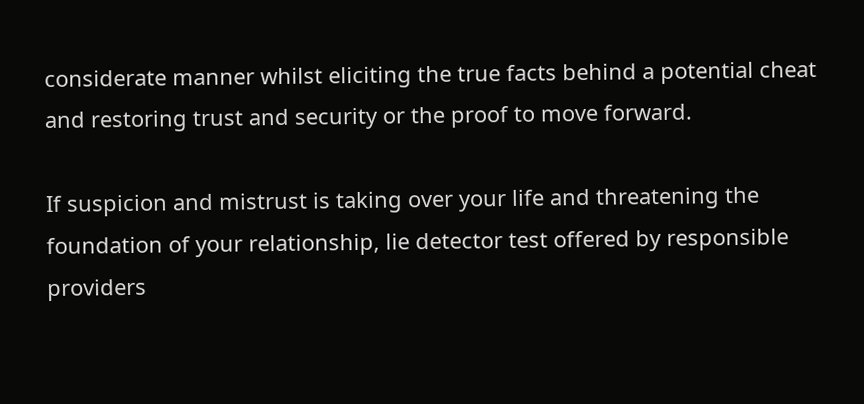considerate manner whilst eliciting the true facts behind a potential cheat and restoring trust and security or the proof to move forward.

If suspicion and mistrust is taking over your life and threatening the foundation of your relationship, lie detector test offered by responsible providers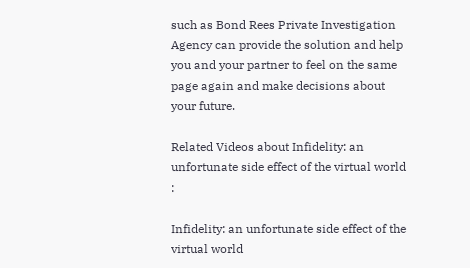such as Bond Rees Private Investigation Agency can provide the solution and help you and your partner to feel on the same page again and make decisions about your future.

Related Videos about Infidelity: an unfortunate side effect of the virtual world :

Infidelity: an unfortunate side effect of the virtual world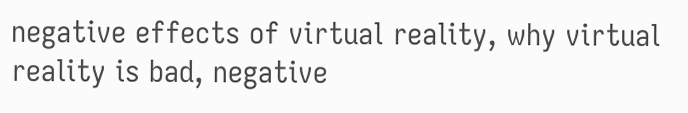negative effects of virtual reality, why virtual reality is bad, negative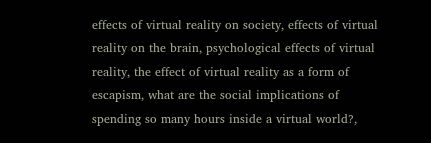effects of virtual reality on society, effects of virtual reality on the brain, psychological effects of virtual reality, the effect of virtual reality as a form of escapism, what are the social implications of spending so many hours inside a virtual world?,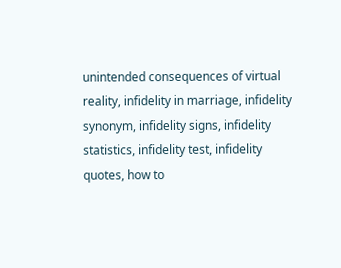unintended consequences of virtual reality, infidelity in marriage, infidelity synonym, infidelity signs, infidelity statistics, infidelity test, infidelity quotes, how to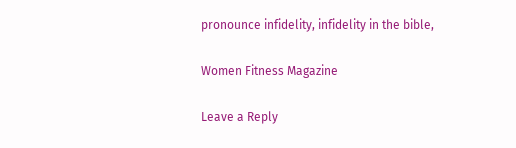pronounce infidelity, infidelity in the bible,

Women Fitness Magazine

Leave a Reply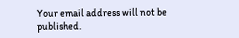Your email address will not be published.